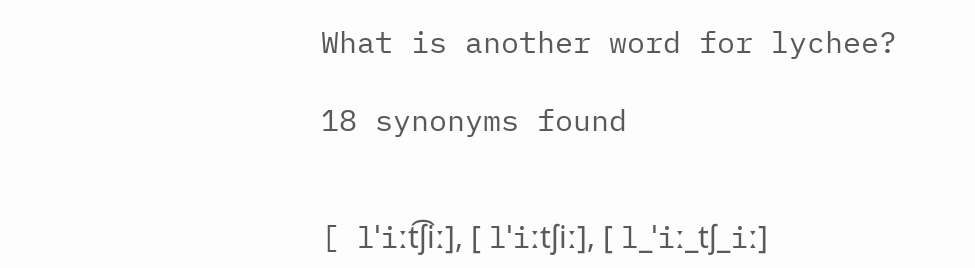What is another word for lychee?

18 synonyms found


[ lˈiːt͡ʃiː], [ lˈiːtʃiː], [ l_ˈiː_tʃ_iː]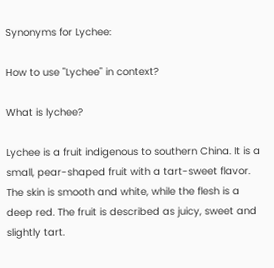Synonyms for Lychee:

How to use "Lychee" in context?

What is lychee?

Lychee is a fruit indigenous to southern China. It is a small, pear-shaped fruit with a tart-sweet flavor. The skin is smooth and white, while the flesh is a deep red. The fruit is described as juicy, sweet and slightly tart.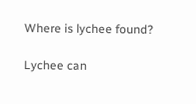Where is lychee found?

Lychee can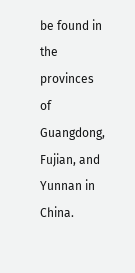be found in the provinces of Guangdong, Fujian, and Yunnan in China.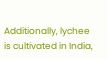Additionally, lychee is cultivated in India,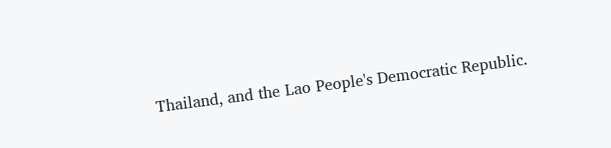Thailand, and the Lao People's Democratic Republic.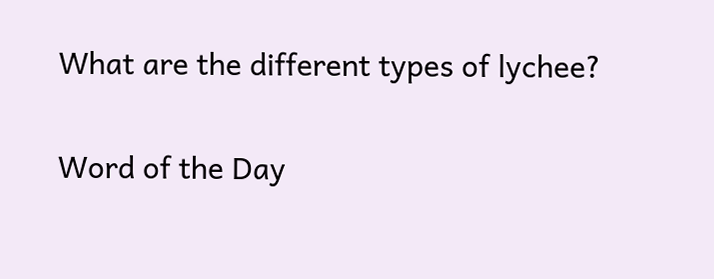What are the different types of lychee?

Word of the Day